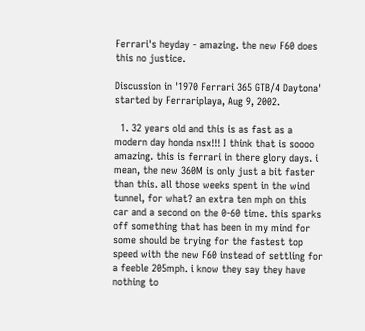Ferrari's heyday - amazing. the new F60 does this no justice.

Discussion in '1970 Ferrari 365 GTB/4 Daytona' started by Ferrariplaya, Aug 9, 2002.

  1. 32 years old and this is as fast as a modern day honda nsx!!! I think that is soooo amazing. this is ferrari in there glory days. i mean, the new 360M is only just a bit faster than this. all those weeks spent in the wind tunnel, for what? an extra ten mph on this car and a second on the 0-60 time. this sparks off something that has been in my mind for some should be trying for the fastest top speed with the new F60 instead of settling for a feeble 205mph. i know they say they have nothing to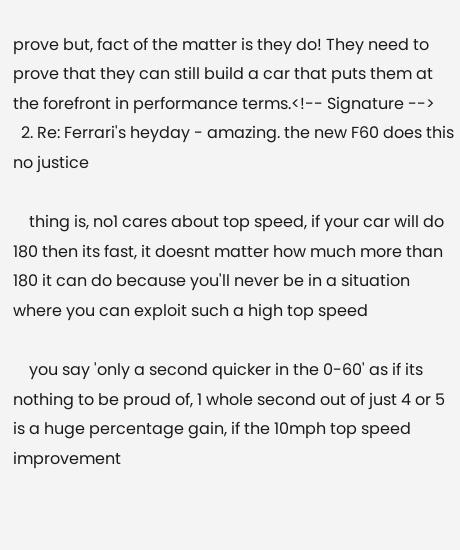prove but, fact of the matter is they do! They need to prove that they can still build a car that puts them at the forefront in performance terms.<!-- Signature -->
  2. Re: Ferrari's heyday - amazing. the new F60 does this no justice

    thing is, no1 cares about top speed, if your car will do 180 then its fast, it doesnt matter how much more than 180 it can do because you'll never be in a situation where you can exploit such a high top speed

    you say 'only a second quicker in the 0-60' as if its nothing to be proud of, 1 whole second out of just 4 or 5 is a huge percentage gain, if the 10mph top speed improvement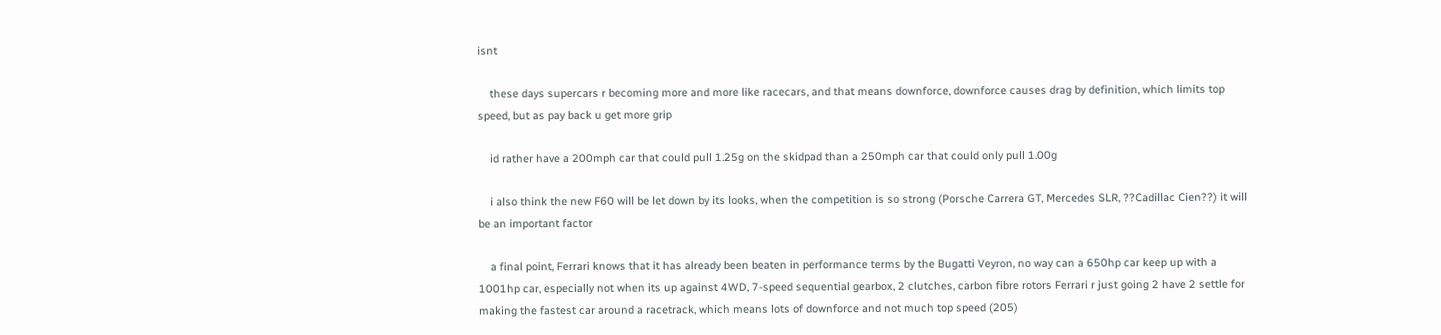isnt

    these days supercars r becoming more and more like racecars, and that means downforce, downforce causes drag by definition, which limits top speed, but as pay back u get more grip

    id rather have a 200mph car that could pull 1.25g on the skidpad than a 250mph car that could only pull 1.00g

    i also think the new F60 will be let down by its looks, when the competition is so strong (Porsche Carrera GT, Mercedes SLR, ??Cadillac Cien??) it will be an important factor

    a final point, Ferrari knows that it has already been beaten in performance terms by the Bugatti Veyron, no way can a 650hp car keep up with a 1001hp car, especially not when its up against 4WD, 7-speed sequential gearbox, 2 clutches, carbon fibre rotors Ferrari r just going 2 have 2 settle for making the fastest car around a racetrack, which means lots of downforce and not much top speed (205)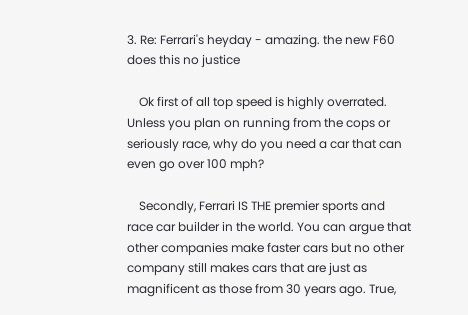3. Re: Ferrari's heyday - amazing. the new F60 does this no justice

    Ok first of all top speed is highly overrated. Unless you plan on running from the cops or seriously race, why do you need a car that can even go over 100 mph?

    Secondly, Ferrari IS THE premier sports and race car builder in the world. You can argue that other companies make faster cars but no other company still makes cars that are just as magnificent as those from 30 years ago. True,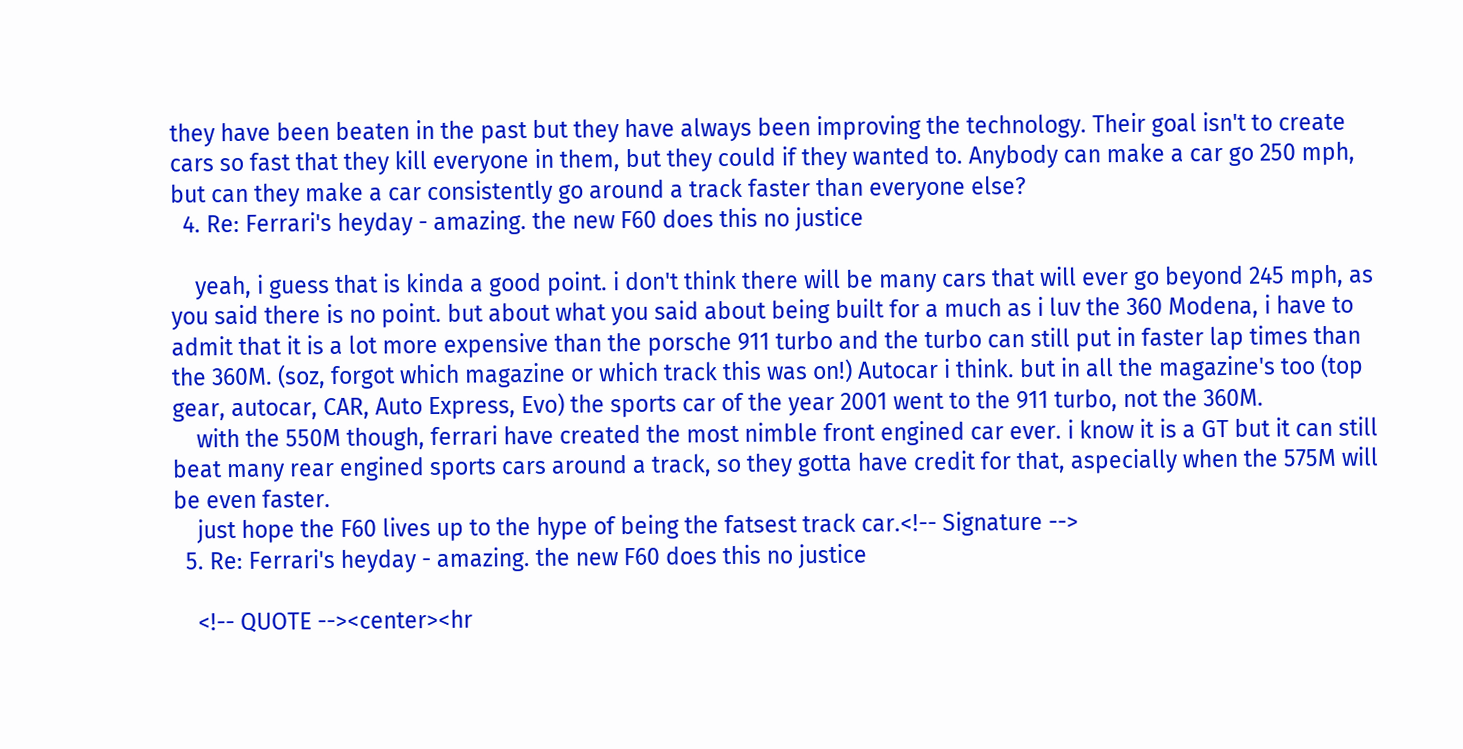they have been beaten in the past but they have always been improving the technology. Their goal isn't to create cars so fast that they kill everyone in them, but they could if they wanted to. Anybody can make a car go 250 mph, but can they make a car consistently go around a track faster than everyone else?
  4. Re: Ferrari's heyday - amazing. the new F60 does this no justice

    yeah, i guess that is kinda a good point. i don't think there will be many cars that will ever go beyond 245 mph, as you said there is no point. but about what you said about being built for a much as i luv the 360 Modena, i have to admit that it is a lot more expensive than the porsche 911 turbo and the turbo can still put in faster lap times than the 360M. (soz, forgot which magazine or which track this was on!) Autocar i think. but in all the magazine's too (top gear, autocar, CAR, Auto Express, Evo) the sports car of the year 2001 went to the 911 turbo, not the 360M.
    with the 550M though, ferrari have created the most nimble front engined car ever. i know it is a GT but it can still beat many rear engined sports cars around a track, so they gotta have credit for that, aspecially when the 575M will be even faster.
    just hope the F60 lives up to the hype of being the fatsest track car.<!-- Signature -->
  5. Re: Ferrari's heyday - amazing. the new F60 does this no justice

    <!-- QUOTE --><center><hr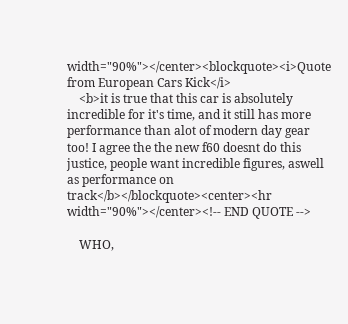width="90%"></center><blockquote><i>Quote from European Cars Kick</i>
    <b>it is true that this car is absolutely incredible for it's time, and it still has more performance than alot of modern day gear too! I agree the the new f60 doesnt do this justice, people want incredible figures, aswell as performance on track</b></blockquote><center><hr width="90%"></center><!-- END QUOTE -->

    WHO,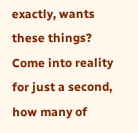exactly, wants these things? Come into reality for just a second, how many of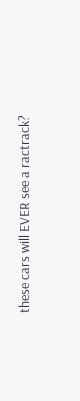these cars will EVER see a ractrack?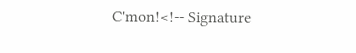C'mon!<!-- Signature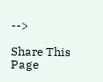-->

Share This Page